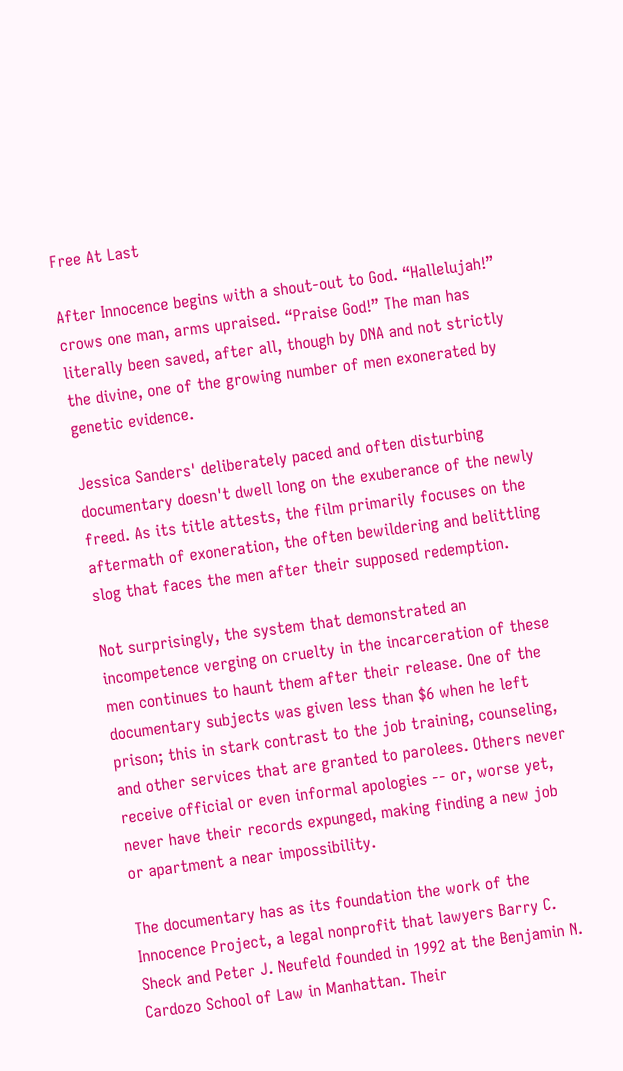Free At Last

After Innocence begins with a shout-out to God. “Hallelujah!” crows one man, arms upraised. “Praise God!” The man has literally been saved, after all, though by DNA and not strictly the divine, one of the growing number of men exonerated by genetic evidence.

Jessica Sanders' deliberately paced and often disturbing documentary doesn't dwell long on the exuberance of the newly freed. As its title attests, the film primarily focuses on the aftermath of exoneration, the often bewildering and belittling slog that faces the men after their supposed redemption.

Not surprisingly, the system that demonstrated an incompetence verging on cruelty in the incarceration of these men continues to haunt them after their release. One of the documentary subjects was given less than $6 when he left prison; this in stark contrast to the job training, counseling, and other services that are granted to parolees. Others never receive official or even informal apologies -- or, worse yet, never have their records expunged, making finding a new job or apartment a near impossibility.

The documentary has as its foundation the work of the Innocence Project, a legal nonprofit that lawyers Barry C. Sheck and Peter J. Neufeld founded in 1992 at the Benjamin N. Cardozo School of Law in Manhattan. Their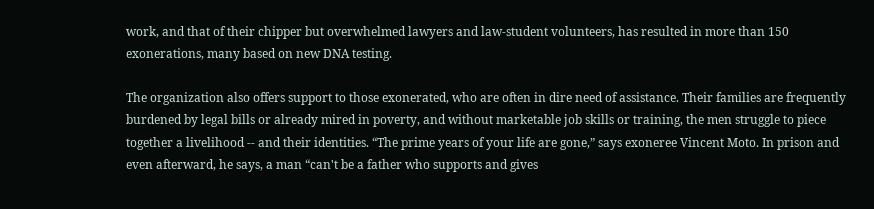work, and that of their chipper but overwhelmed lawyers and law-student volunteers, has resulted in more than 150 exonerations, many based on new DNA testing.

The organization also offers support to those exonerated, who are often in dire need of assistance. Their families are frequently burdened by legal bills or already mired in poverty, and without marketable job skills or training, the men struggle to piece together a livelihood -- and their identities. “The prime years of your life are gone,” says exoneree Vincent Moto. In prison and even afterward, he says, a man “can't be a father who supports and gives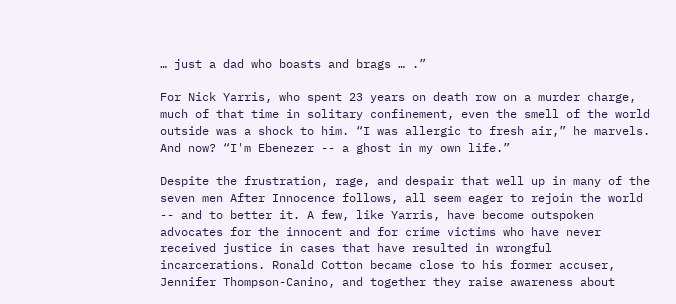… just a dad who boasts and brags … .”

For Nick Yarris, who spent 23 years on death row on a murder charge, much of that time in solitary confinement, even the smell of the world outside was a shock to him. “I was allergic to fresh air,” he marvels. And now? “I'm Ebenezer -- a ghost in my own life.”

Despite the frustration, rage, and despair that well up in many of the seven men After Innocence follows, all seem eager to rejoin the world -- and to better it. A few, like Yarris, have become outspoken advocates for the innocent and for crime victims who have never received justice in cases that have resulted in wrongful incarcerations. Ronald Cotton became close to his former accuser, Jennifer Thompson-Canino, and together they raise awareness about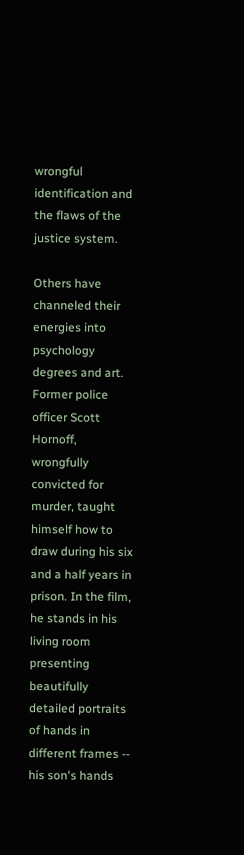wrongful identification and the flaws of the justice system.

Others have channeled their energies into psychology degrees and art. Former police officer Scott Hornoff, wrongfully convicted for murder, taught himself how to draw during his six and a half years in prison. In the film, he stands in his living room presenting beautifully detailed portraits of hands in different frames -- his son's hands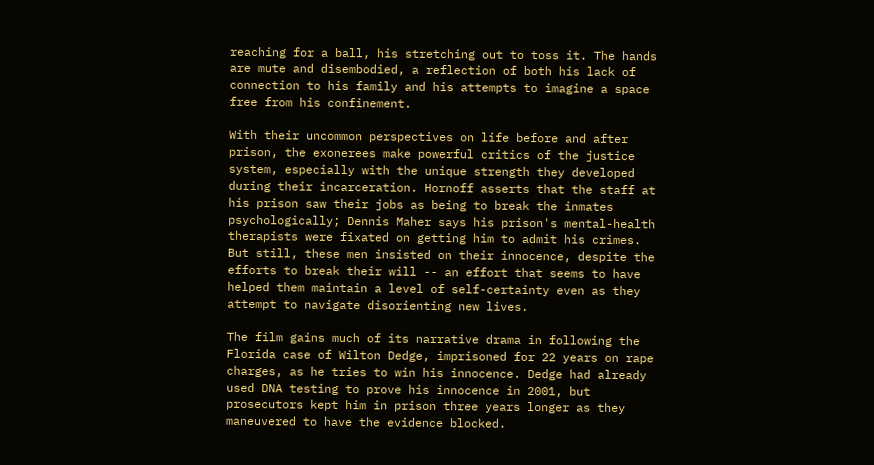reaching for a ball, his stretching out to toss it. The hands are mute and disembodied, a reflection of both his lack of connection to his family and his attempts to imagine a space free from his confinement.

With their uncommon perspectives on life before and after prison, the exonerees make powerful critics of the justice system, especially with the unique strength they developed during their incarceration. Hornoff asserts that the staff at his prison saw their jobs as being to break the inmates psychologically; Dennis Maher says his prison's mental-health therapists were fixated on getting him to admit his crimes. But still, these men insisted on their innocence, despite the efforts to break their will -- an effort that seems to have helped them maintain a level of self-certainty even as they attempt to navigate disorienting new lives.

The film gains much of its narrative drama in following the Florida case of Wilton Dedge, imprisoned for 22 years on rape charges, as he tries to win his innocence. Dedge had already used DNA testing to prove his innocence in 2001, but prosecutors kept him in prison three years longer as they maneuvered to have the evidence blocked.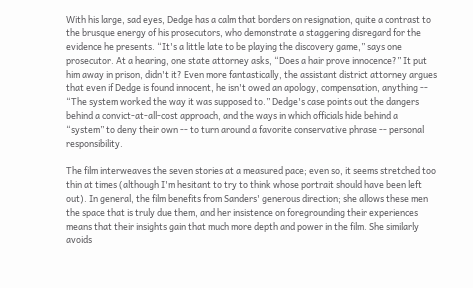With his large, sad eyes, Dedge has a calm that borders on resignation, quite a contrast to the brusque energy of his prosecutors, who demonstrate a staggering disregard for the evidence he presents. “It's a little late to be playing the discovery game,” says one prosecutor. At a hearing, one state attorney asks, “Does a hair prove innocence?” It put him away in prison, didn't it? Even more fantastically, the assistant district attorney argues that even if Dedge is found innocent, he isn't owed an apology, compensation, anything -- “The system worked the way it was supposed to.” Dedge's case points out the dangers behind a convict-at-all-cost approach, and the ways in which officials hide behind a “system” to deny their own -- to turn around a favorite conservative phrase -- personal responsibility.

The film interweaves the seven stories at a measured pace; even so, it seems stretched too thin at times (although I'm hesitant to try to think whose portrait should have been left out). In general, the film benefits from Sanders' generous direction; she allows these men the space that is truly due them, and her insistence on foregrounding their experiences means that their insights gain that much more depth and power in the film. She similarly avoids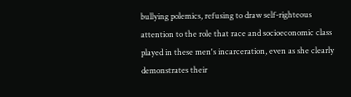bullying polemics, refusing to draw self-righteous attention to the role that race and socioeconomic class played in these men's incarceration, even as she clearly demonstrates their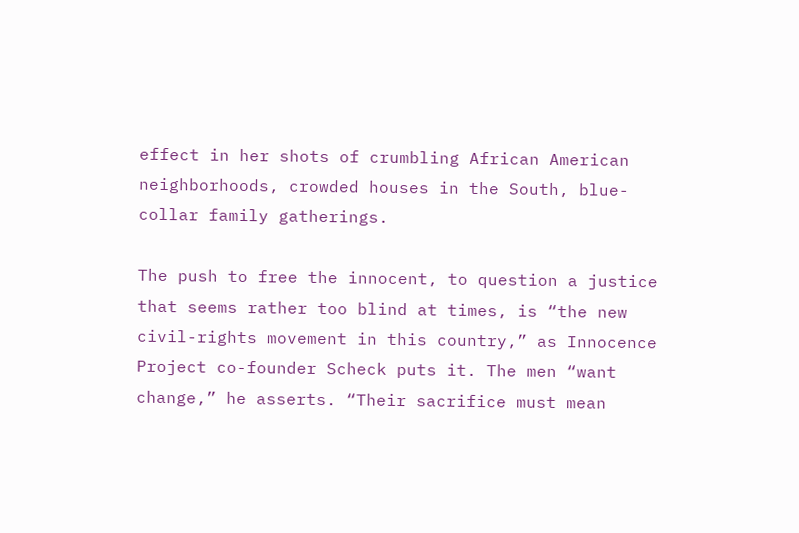effect in her shots of crumbling African American neighborhoods, crowded houses in the South, blue-collar family gatherings.

The push to free the innocent, to question a justice that seems rather too blind at times, is “the new civil-rights movement in this country,” as Innocence Project co-founder Scheck puts it. The men “want change,” he asserts. “Their sacrifice must mean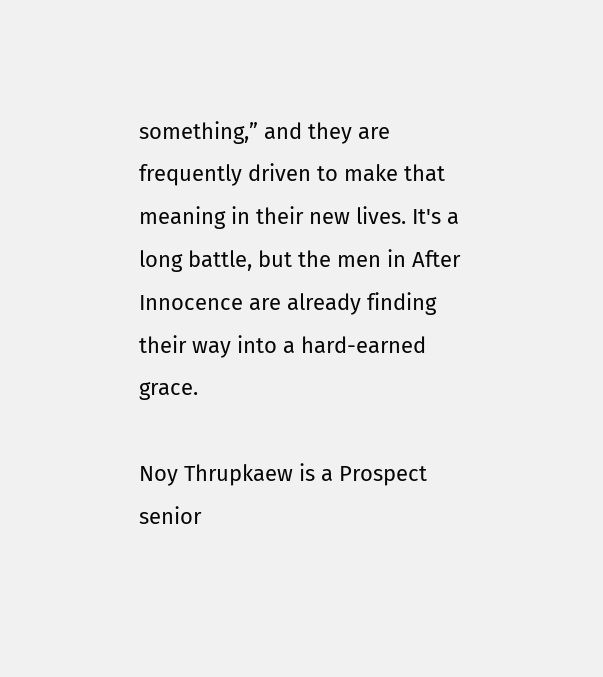something,” and they are frequently driven to make that meaning in their new lives. It's a long battle, but the men in After Innocence are already finding their way into a hard-earned grace.

Noy Thrupkaew is a Prospect senior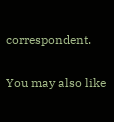correspondent.

You may also like